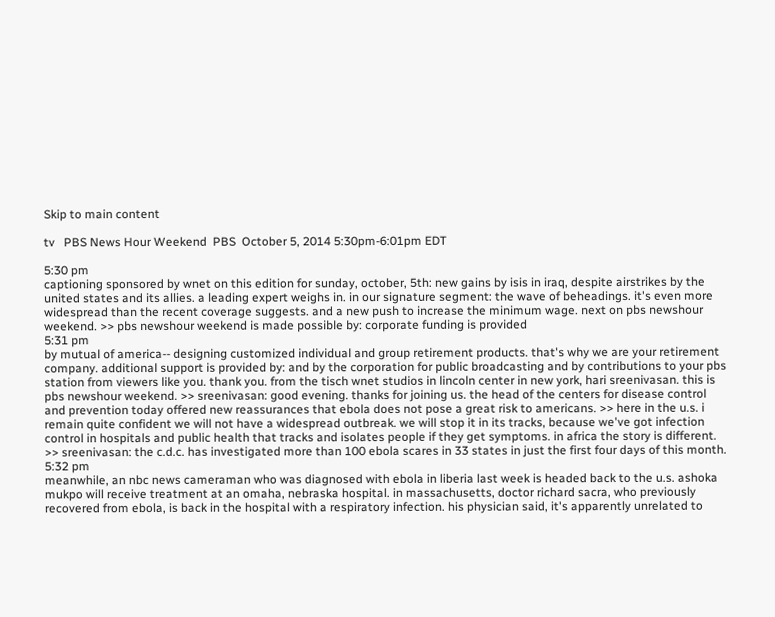Skip to main content

tv   PBS News Hour Weekend  PBS  October 5, 2014 5:30pm-6:01pm EDT

5:30 pm
captioning sponsored by wnet on this edition for sunday, october, 5th: new gains by isis in iraq, despite airstrikes by the united states and its allies. a leading expert weighs in. in our signature segment: the wave of beheadings. it's even more widespread than the recent coverage suggests. and a new push to increase the minimum wage. next on pbs newshour weekend. >> pbs newshour weekend is made possible by: corporate funding is provided
5:31 pm
by mutual of america-- designing customized individual and group retirement products. that's why we are your retirement company. additional support is provided by: and by the corporation for public broadcasting and by contributions to your pbs station from viewers like you. thank you. from the tisch wnet studios in lincoln center in new york, hari sreenivasan. this is pbs newshour weekend. >> sreenivasan: good evening. thanks for joining us. the head of the centers for disease control and prevention today offered new reassurances that ebola does not pose a great risk to americans. >> here in the u.s. i remain quite confident we will not have a widespread outbreak. we will stop it in its tracks, because we've got infection control in hospitals and public health that tracks and isolates people if they get symptoms. in africa the story is different. >> sreenivasan: the c.d.c. has investigated more than 100 ebola scares in 33 states in just the first four days of this month.
5:32 pm
meanwhile, an nbc news cameraman who was diagnosed with ebola in liberia last week is headed back to the u.s. ashoka mukpo will receive treatment at an omaha, nebraska hospital. in massachusetts, doctor richard sacra, who previously recovered from ebola, is back in the hospital with a respiratory infection. his physician said, it's apparently unrelated to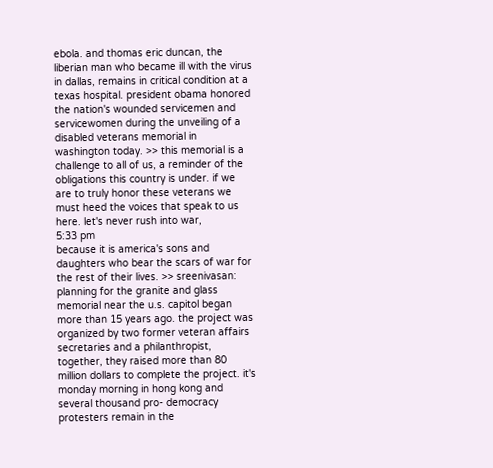ebola. and thomas eric duncan, the liberian man who became ill with the virus in dallas, remains in critical condition at a texas hospital. president obama honored the nation's wounded servicemen and servicewomen during the unveiling of a disabled veterans memorial in washington today. >> this memorial is a challenge to all of us, a reminder of the obligations this country is under. if we are to truly honor these veterans we must heed the voices that speak to us here. let's never rush into war,
5:33 pm
because it is america's sons and daughters who bear the scars of war for the rest of their lives. >> sreenivasan: planning for the granite and glass memorial near the u.s. capitol began more than 15 years ago. the project was organized by two former veteran affairs secretaries and a philanthropist, together, they raised more than 80 million dollars to complete the project. it's monday morning in hong kong and several thousand pro- democracy protesters remain in the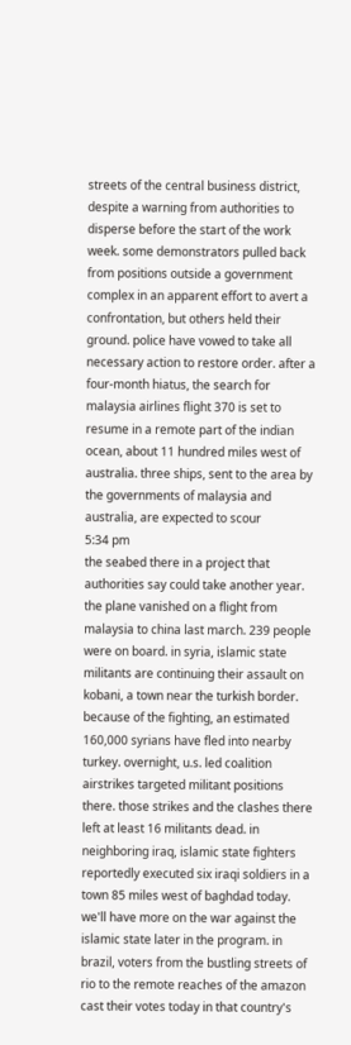streets of the central business district, despite a warning from authorities to disperse before the start of the work week. some demonstrators pulled back from positions outside a government complex in an apparent effort to avert a confrontation, but others held their ground. police have vowed to take all necessary action to restore order. after a four-month hiatus, the search for malaysia airlines flight 370 is set to resume in a remote part of the indian ocean, about 11 hundred miles west of australia. three ships, sent to the area by the governments of malaysia and australia, are expected to scour
5:34 pm
the seabed there in a project that authorities say could take another year. the plane vanished on a flight from malaysia to china last march. 239 people were on board. in syria, islamic state militants are continuing their assault on kobani, a town near the turkish border. because of the fighting, an estimated 160,000 syrians have fled into nearby turkey. overnight, u.s. led coalition airstrikes targeted militant positions there. those strikes and the clashes there left at least 16 militants dead. in neighboring iraq, islamic state fighters reportedly executed six iraqi soldiers in a town 85 miles west of baghdad today. we'll have more on the war against the islamic state later in the program. in brazil, voters from the bustling streets of rio to the remote reaches of the amazon cast their votes today in that country's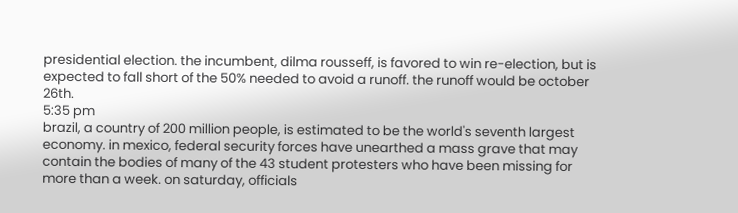presidential election. the incumbent, dilma rousseff, is favored to win re-election, but is expected to fall short of the 50% needed to avoid a runoff. the runoff would be october 26th.
5:35 pm
brazil, a country of 200 million people, is estimated to be the world's seventh largest economy. in mexico, federal security forces have unearthed a mass grave that may contain the bodies of many of the 43 student protesters who have been missing for more than a week. on saturday, officials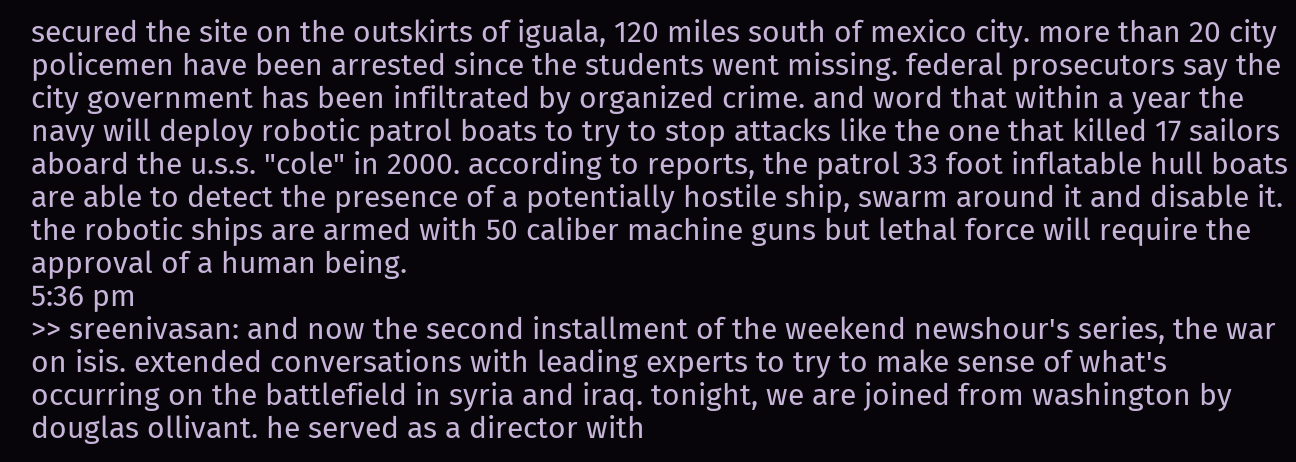secured the site on the outskirts of iguala, 120 miles south of mexico city. more than 20 city policemen have been arrested since the students went missing. federal prosecutors say the city government has been infiltrated by organized crime. and word that within a year the navy will deploy robotic patrol boats to try to stop attacks like the one that killed 17 sailors aboard the u.s.s. "cole" in 2000. according to reports, the patrol 33 foot inflatable hull boats are able to detect the presence of a potentially hostile ship, swarm around it and disable it. the robotic ships are armed with 50 caliber machine guns but lethal force will require the approval of a human being.
5:36 pm
>> sreenivasan: and now the second installment of the weekend newshour's series, the war on isis. extended conversations with leading experts to try to make sense of what's occurring on the battlefield in syria and iraq. tonight, we are joined from washington by douglas ollivant. he served as a director with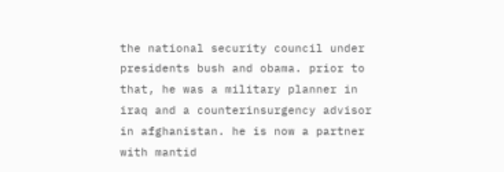the national security council under presidents bush and obama. prior to that, he was a military planner in iraq and a counterinsurgency advisor in afghanistan. he is now a partner with mantid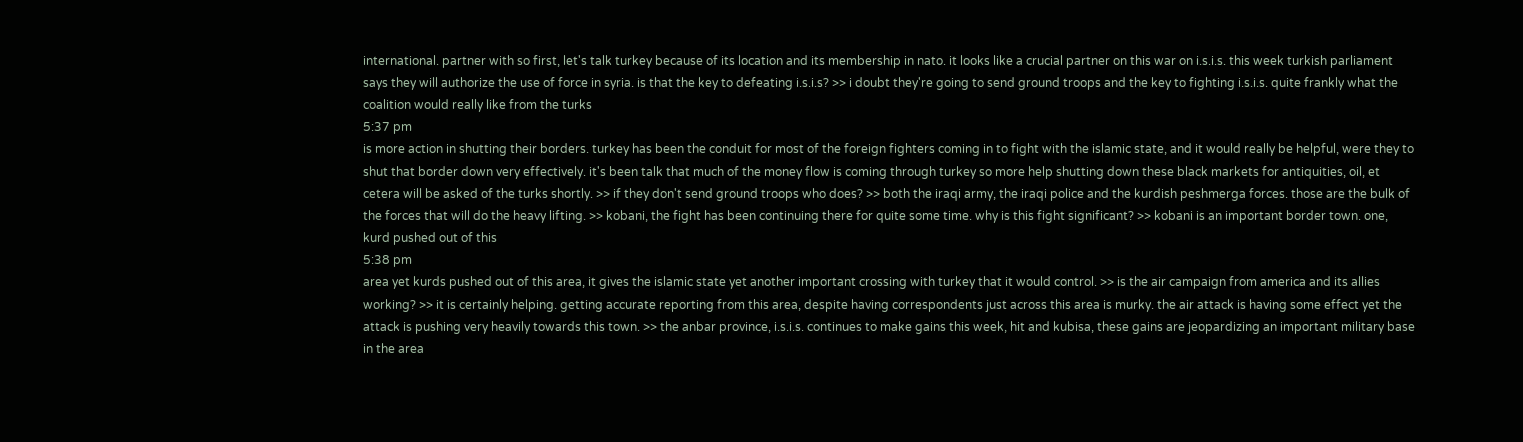international. partner with so first, let's talk turkey because of its location and its membership in nato. it looks like a crucial partner on this war on i.s.i.s. this week turkish parliament says they will authorize the use of force in syria. is that the key to defeating i.s.i.s? >> i doubt they're going to send ground troops and the key to fighting i.s.i.s. quite frankly what the coalition would really like from the turks
5:37 pm
is more action in shutting their borders. turkey has been the conduit for most of the foreign fighters coming in to fight with the islamic state, and it would really be helpful, were they to shut that border down very effectively. it's been talk that much of the money flow is coming through turkey so more help shutting down these black markets for antiquities, oil, et cetera will be asked of the turks shortly. >> if they don't send ground troops who does? >> both the iraqi army, the iraqi police and the kurdish peshmerga forces. those are the bulk of the forces that will do the heavy lifting. >> kobani, the fight has been continuing there for quite some time. why is this fight significant? >> kobani is an important border town. one, kurd pushed out of this
5:38 pm
area yet kurds pushed out of this area, it gives the islamic state yet another important crossing with turkey that it would control. >> is the air campaign from america and its allies working? >> it is certainly helping. getting accurate reporting from this area, despite having correspondents just across this area is murky. the air attack is having some effect yet the attack is pushing very heavily towards this town. >> the anbar province, i.s.i.s. continues to make gains this week, hit and kubisa, these gains are jeopardizing an important military base in the area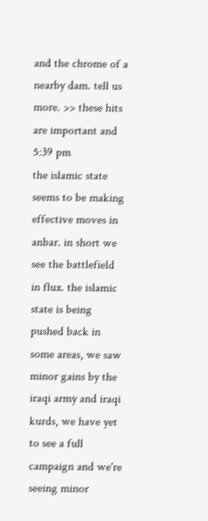and the chrome of a nearby dam. tell us more. >> these hits are important and
5:39 pm
the islamic state seems to be making effective moves in anbar. in short we see the battlefield in flux. the islamic state is being pushed back in some areas, we saw minor gains by the iraqi army and iraqi kurds, we have yet to see a full campaign and we're seeing minor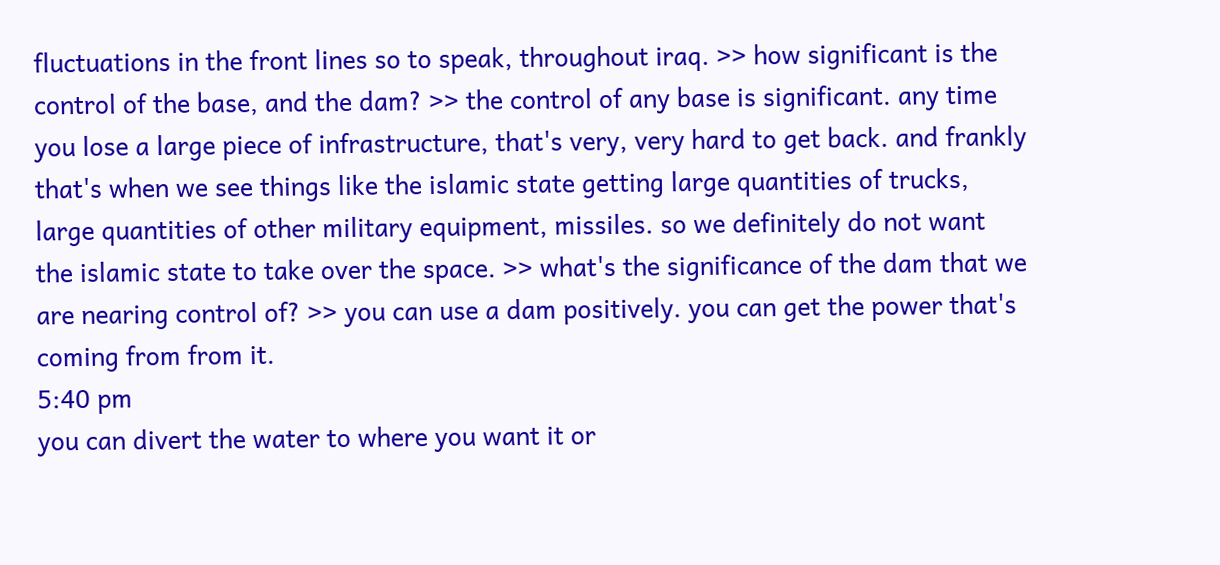fluctuations in the front lines so to speak, throughout iraq. >> how significant is the control of the base, and the dam? >> the control of any base is significant. any time you lose a large piece of infrastructure, that's very, very hard to get back. and frankly that's when we see things like the islamic state getting large quantities of trucks, large quantities of other military equipment, missiles. so we definitely do not want the islamic state to take over the space. >> what's the significance of the dam that we are nearing control of? >> you can use a dam positively. you can get the power that's coming from from it.
5:40 pm
you can divert the water to where you want it or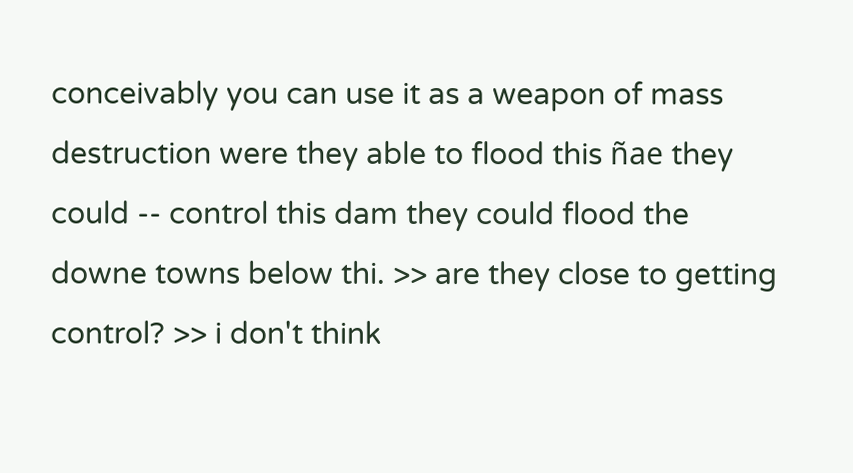conceivably you can use it as a weapon of mass destruction were they able to flood this ñae they could -- control this dam they could flood the downe towns below thi. >> are they close to getting control? >> i don't think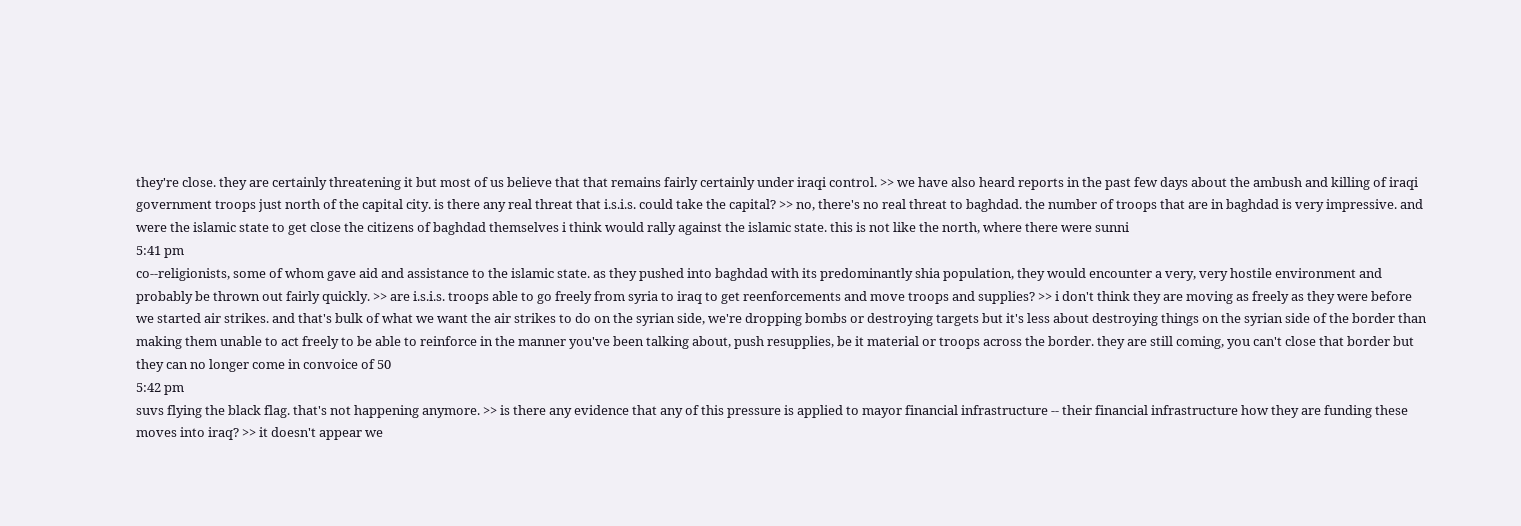they're close. they are certainly threatening it but most of us believe that that remains fairly certainly under iraqi control. >> we have also heard reports in the past few days about the ambush and killing of iraqi government troops just north of the capital city. is there any real threat that i.s.i.s. could take the capital? >> no, there's no real threat to baghdad. the number of troops that are in baghdad is very impressive. and were the islamic state to get close the citizens of baghdad themselves i think would rally against the islamic state. this is not like the north, where there were sunni
5:41 pm
co--religionists, some of whom gave aid and assistance to the islamic state. as they pushed into baghdad with its predominantly shia population, they would encounter a very, very hostile environment and probably be thrown out fairly quickly. >> are i.s.i.s. troops able to go freely from syria to iraq to get reenforcements and move troops and supplies? >> i don't think they are moving as freely as they were before we started air strikes. and that's bulk of what we want the air strikes to do on the syrian side, we're dropping bombs or destroying targets but it's less about destroying things on the syrian side of the border than making them unable to act freely to be able to reinforce in the manner you've been talking about, push resupplies, be it material or troops across the border. they are still coming, you can't close that border but they can no longer come in convoice of 50
5:42 pm
suvs flying the black flag. that's not happening anymore. >> is there any evidence that any of this pressure is applied to mayor financial infrastructure -- their financial infrastructure how they are funding these moves into iraq? >> it doesn't appear we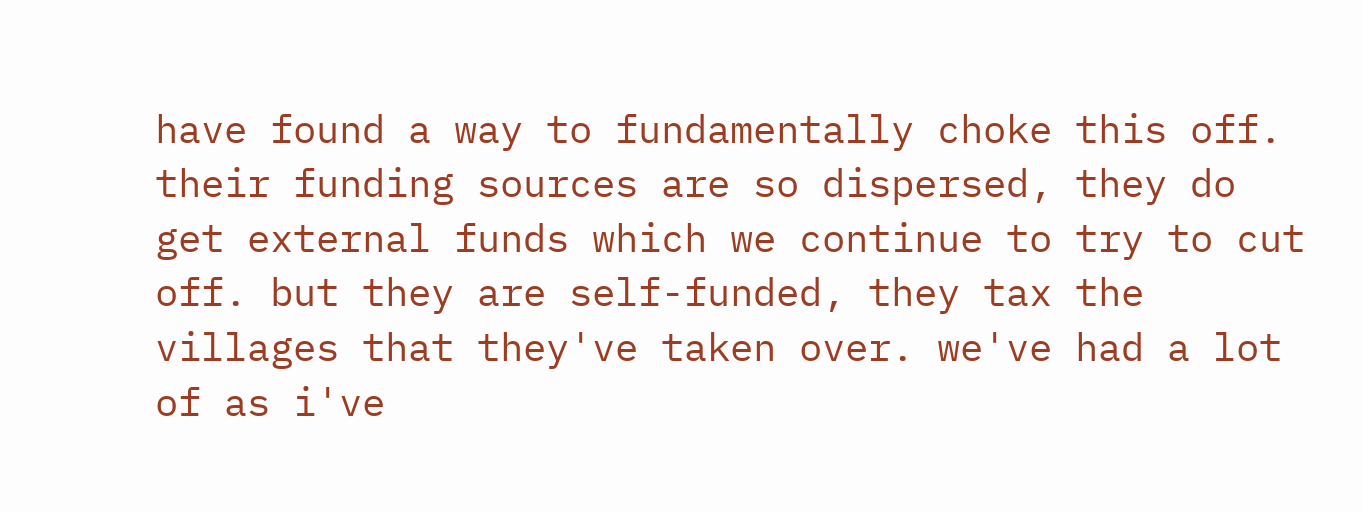have found a way to fundamentally choke this off. their funding sources are so dispersed, they do get external funds which we continue to try to cut off. but they are self-funded, they tax the villages that they've taken over. we've had a lot of as i've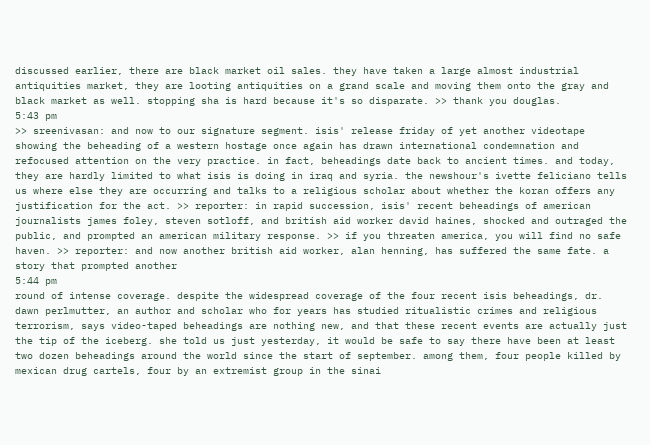discussed earlier, there are black market oil sales. they have taken a large almost industrial antiquities market, they are looting antiquities on a grand scale and moving them onto the gray and black market as well. stopping sha is hard because it's so disparate. >> thank you douglas.
5:43 pm
>> sreenivasan: and now to our signature segment. isis' release friday of yet another videotape showing the beheading of a western hostage once again has drawn international condemnation and refocused attention on the very practice. in fact, beheadings date back to ancient times. and today, they are hardly limited to what isis is doing in iraq and syria. the newshour's ivette feliciano tells us where else they are occurring and talks to a religious scholar about whether the koran offers any justification for the act. >> reporter: in rapid succession, isis' recent beheadings of american journalists james foley, steven sotloff, and british aid worker david haines, shocked and outraged the public, and prompted an american military response. >> if you threaten america, you will find no safe haven. >> reporter: and now another british aid worker, alan henning, has suffered the same fate. a story that prompted another
5:44 pm
round of intense coverage. despite the widespread coverage of the four recent isis beheadings, dr. dawn perlmutter, an author and scholar who for years has studied ritualistic crimes and religious terrorism, says video-taped beheadings are nothing new, and that these recent events are actually just the tip of the iceberg. she told us just yesterday, it would be safe to say there have been at least two dozen beheadings around the world since the start of september. among them, four people killed by mexican drug cartels, four by an extremist group in the sinai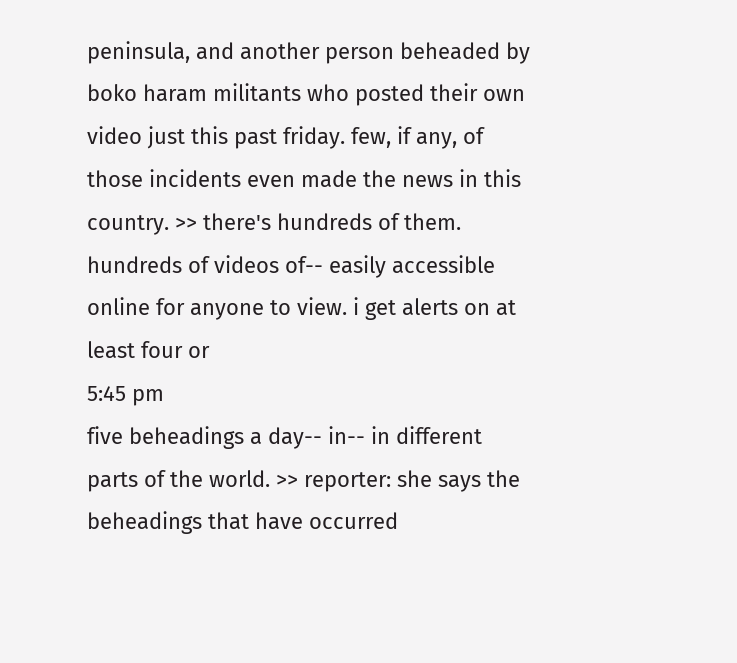peninsula, and another person beheaded by boko haram militants who posted their own video just this past friday. few, if any, of those incidents even made the news in this country. >> there's hundreds of them. hundreds of videos of-- easily accessible online for anyone to view. i get alerts on at least four or
5:45 pm
five beheadings a day-- in-- in different parts of the world. >> reporter: she says the beheadings that have occurred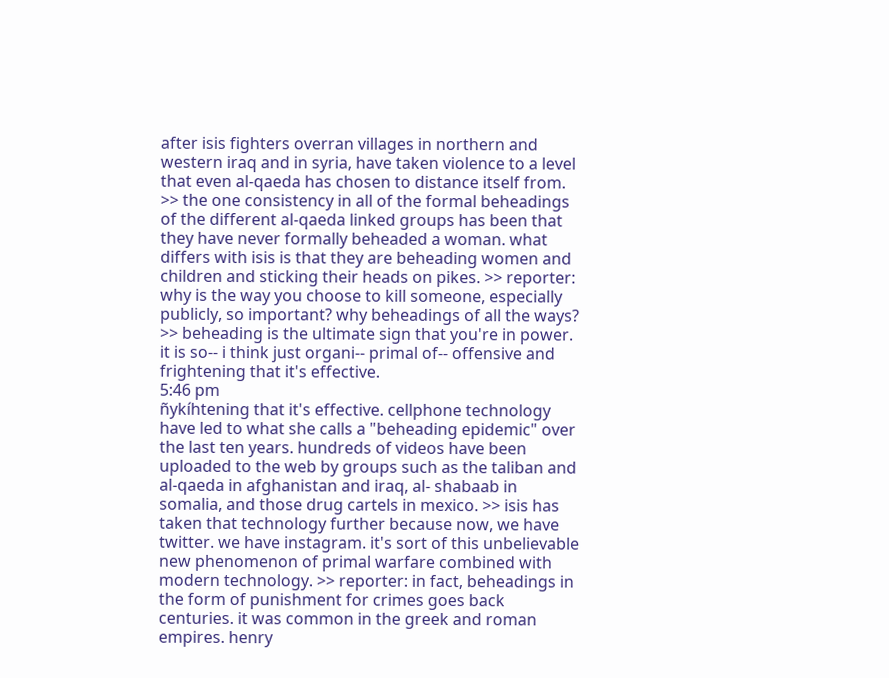after isis fighters overran villages in northern and western iraq and in syria, have taken violence to a level that even al-qaeda has chosen to distance itself from. >> the one consistency in all of the formal beheadings of the different al-qaeda linked groups has been that they have never formally beheaded a woman. what differs with isis is that they are beheading women and children and sticking their heads on pikes. >> reporter: why is the way you choose to kill someone, especially publicly, so important? why beheadings of all the ways? >> beheading is the ultimate sign that you're in power. it is so-- i think just organi-- primal of-- offensive and frightening that it's effective.
5:46 pm
ñykíhtening that it's effective. cellphone technology have led to what she calls a "beheading epidemic" over the last ten years. hundreds of videos have been uploaded to the web by groups such as the taliban and al-qaeda in afghanistan and iraq, al- shabaab in somalia, and those drug cartels in mexico. >> isis has taken that technology further because now, we have twitter. we have instagram. it's sort of this unbelievable new phenomenon of primal warfare combined with modern technology. >> reporter: in fact, beheadings in the form of punishment for crimes goes back centuries. it was common in the greek and roman empires. henry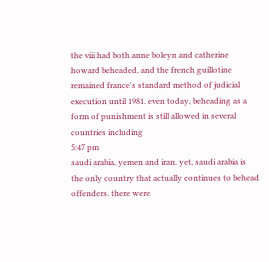the viii had both anne boleyn and catherine howard beheaded, and the french guillotine remained france's standard method of judicial execution until 1981. even today, beheading as a form of punishment is still allowed in several countries including
5:47 pm
saudi arabia, yemen and iran. yet, saudi arabia is the only country that actually continues to behead offenders. there were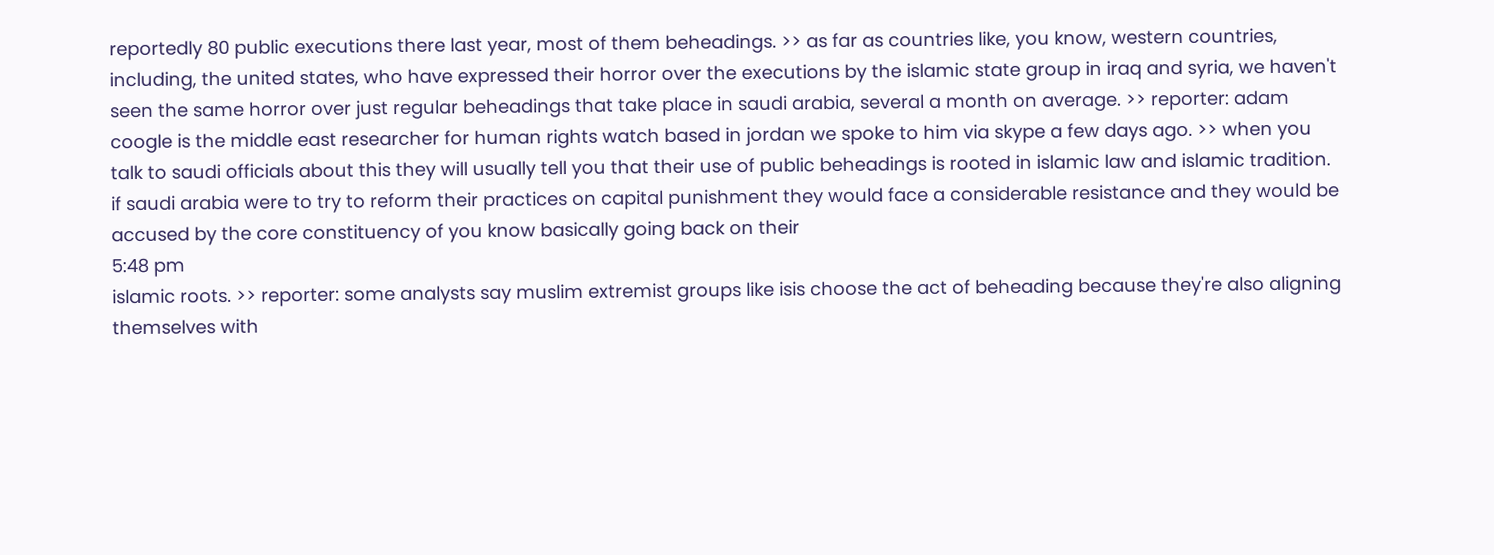reportedly 80 public executions there last year, most of them beheadings. >> as far as countries like, you know, western countries, including, the united states, who have expressed their horror over the executions by the islamic state group in iraq and syria, we haven't seen the same horror over just regular beheadings that take place in saudi arabia, several a month on average. >> reporter: adam coogle is the middle east researcher for human rights watch based in jordan we spoke to him via skype a few days ago. >> when you talk to saudi officials about this they will usually tell you that their use of public beheadings is rooted in islamic law and islamic tradition. if saudi arabia were to try to reform their practices on capital punishment they would face a considerable resistance and they would be accused by the core constituency of you know basically going back on their
5:48 pm
islamic roots. >> reporter: some analysts say muslim extremist groups like isis choose the act of beheading because they're also aligning themselves with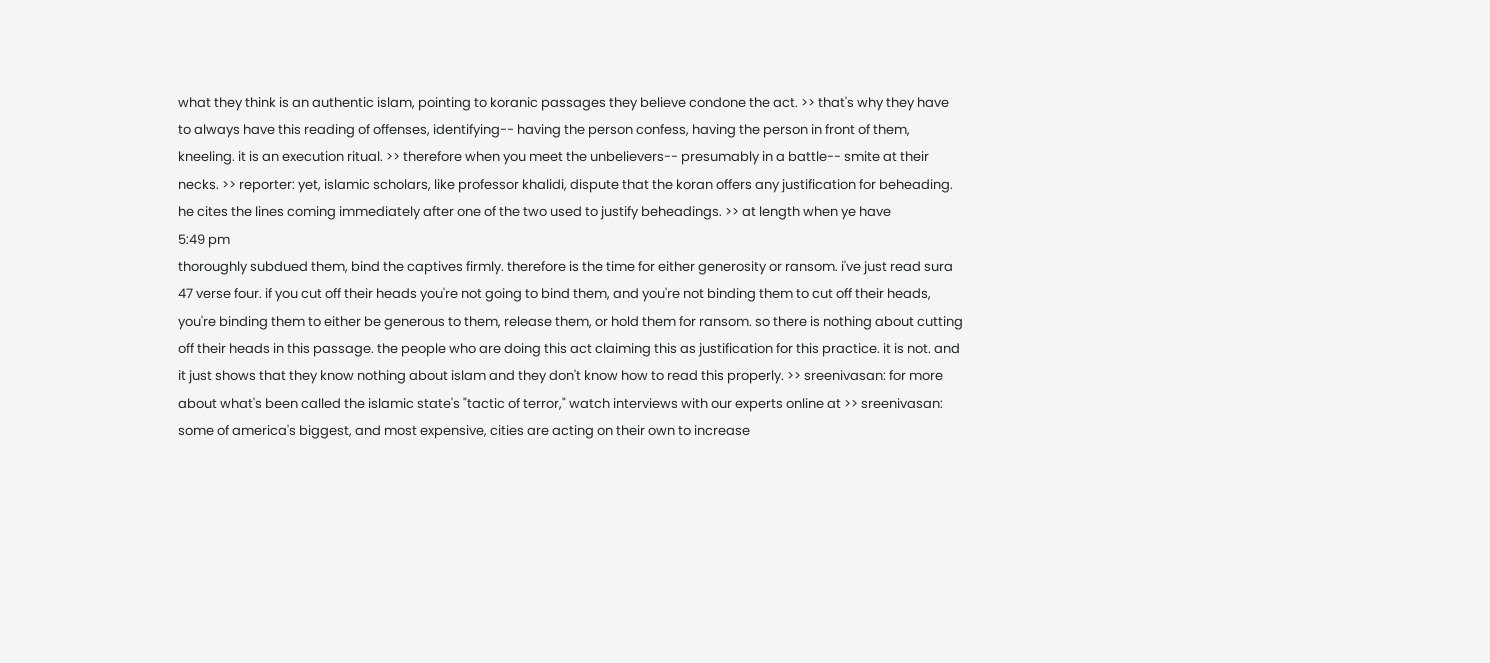what they think is an authentic islam, pointing to koranic passages they believe condone the act. >> that's why they have to always have this reading of offenses, identifying-- having the person confess, having the person in front of them, kneeling. it is an execution ritual. >> therefore when you meet the unbelievers-- presumably in a battle-- smite at their necks. >> reporter: yet, islamic scholars, like professor khalidi, dispute that the koran offers any justification for beheading. he cites the lines coming immediately after one of the two used to justify beheadings. >> at length when ye have
5:49 pm
thoroughly subdued them, bind the captives firmly. therefore is the time for either generosity or ransom. i've just read sura 47 verse four. if you cut off their heads you're not going to bind them, and you're not binding them to cut off their heads, you're binding them to either be generous to them, release them, or hold them for ransom. so there is nothing about cutting off their heads in this passage. the people who are doing this act claiming this as justification for this practice. it is not. and it just shows that they know nothing about islam and they don't know how to read this properly. >> sreenivasan: for more about what's been called the islamic state's "tactic of terror," watch interviews with our experts online at >> sreenivasan: some of america's biggest, and most expensive, cities are acting on their own to increase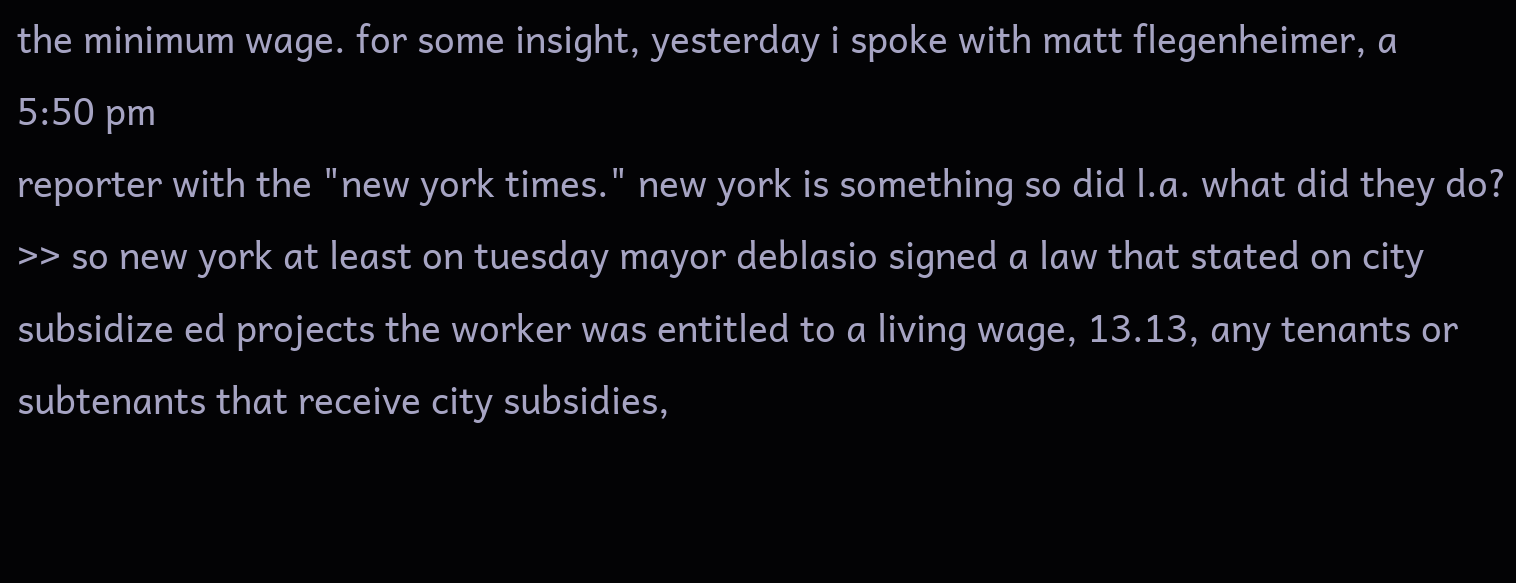the minimum wage. for some insight, yesterday i spoke with matt flegenheimer, a
5:50 pm
reporter with the "new york times." new york is something so did l.a. what did they do? >> so new york at least on tuesday mayor deblasio signed a law that stated on city subsidize ed projects the worker was entitled to a living wage, 13.13, any tenants or subtenants that receive city subsidies,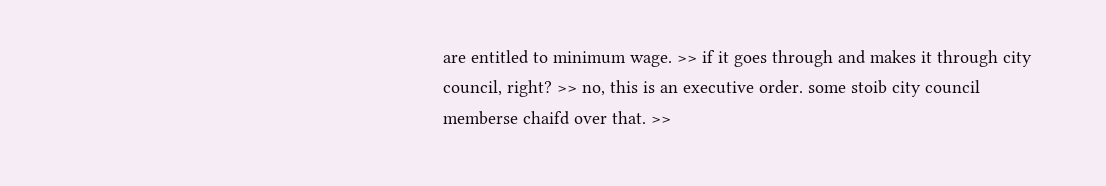are entitled to minimum wage. >> if it goes through and makes it through city council, right? >> no, this is an executive order. some stoib city council memberse chaifd over that. >>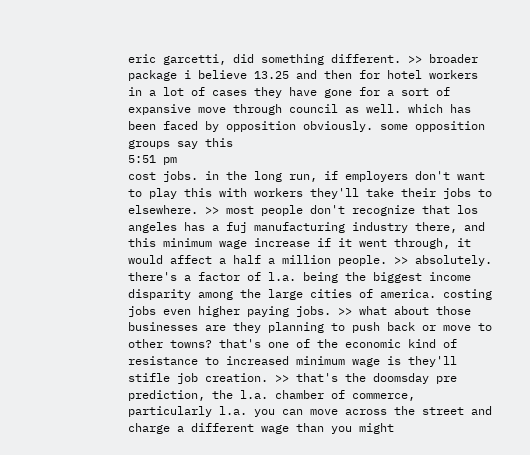eric garcetti, did something different. >> broader package i believe 13.25 and then for hotel workers in a lot of cases they have gone for a sort of expansive move through council as well. which has been faced by opposition obviously. some opposition groups say this
5:51 pm
cost jobs. in the long run, if employers don't want to play this with workers they'll take their jobs to elsewhere. >> most people don't recognize that los angeles has a fuj manufacturing industry there, and this minimum wage increase if it went through, it would affect a half a million people. >> absolutely. there's a factor of l.a. being the biggest income disparity among the large cities of america. costing jobs even higher paying jobs. >> what about those businesses are they planning to push back or move to other towns? that's one of the economic kind of resistance to increased minimum wage is they'll stifle job creation. >> that's the doomsday pre prediction, the l.a. chamber of commerce, particularly l.a. you can move across the street and charge a different wage than you might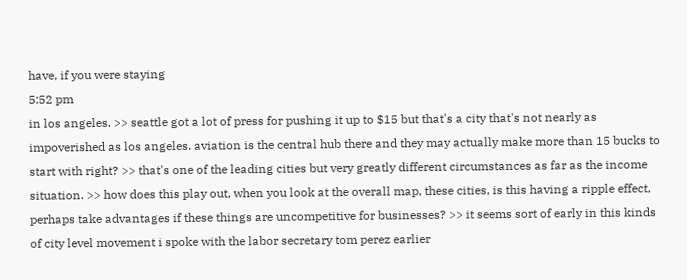have, if you were staying
5:52 pm
in los angeles. >> seattle got a lot of press for pushing it up to $15 but that's a city that's not nearly as impoverished as los angeles. aviation is the central hub there and they may actually make more than 15 bucks to start with right? >> that's one of the leading cities but very greatly different circumstances as far as the income situation. >> how does this play out, when you look at the overall map, these cities, is this having a ripple effect, perhaps take advantages if these things are uncompetitive for businesses? >> it seems sort of early in this kinds of city level movement i spoke with the labor secretary tom perez earlier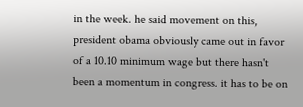in the week. he said movement on this, president obama obviously came out in favor of a 10.10 minimum wage but there hasn't been a momentum in congress. it has to be on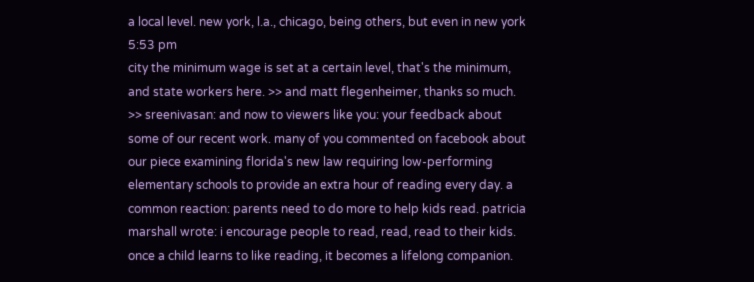a local level. new york, l.a., chicago, being others, but even in new york
5:53 pm
city the minimum wage is set at a certain level, that's the minimum, and state workers here. >> and matt flegenheimer, thanks so much. >> sreenivasan: and now to viewers like you: your feedback about some of our recent work. many of you commented on facebook about our piece examining florida's new law requiring low-performing elementary schools to provide an extra hour of reading every day. a common reaction: parents need to do more to help kids read. patricia marshall wrote: i encourage people to read, read, read to their kids. once a child learns to like reading, it becomes a lifelong companion.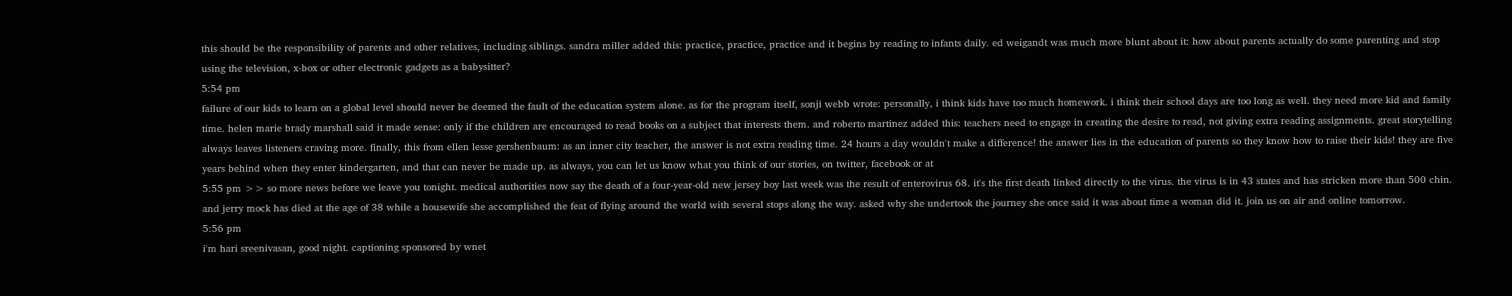this should be the responsibility of parents and other relatives, including siblings. sandra miller added this: practice, practice, practice and it begins by reading to infants daily. ed weigandt was much more blunt about it: how about parents actually do some parenting and stop using the television, x-box or other electronic gadgets as a babysitter?
5:54 pm
failure of our kids to learn on a global level should never be deemed the fault of the education system alone. as for the program itself, sonji webb wrote: personally, i think kids have too much homework. i think their school days are too long as well. they need more kid and family time. helen marie brady marshall said it made sense: only if the children are encouraged to read books on a subject that interests them. and roberto martinez added this: teachers need to engage in creating the desire to read, not giving extra reading assignments. great storytelling always leaves listeners craving more. finally, this from ellen lesse gershenbaum: as an inner city teacher, the answer is not extra reading time. 24 hours a day wouldn't make a difference! the answer lies in the education of parents so they know how to raise their kids! they are five years behind when they enter kindergarten, and that can never be made up. as always, you can let us know what you think of our stories, on twitter, facebook or at
5:55 pm >> so more news before we leave you tonight. medical authorities now say the death of a four-year-old new jersey boy last week was the result of enterovirus 68. it's the first death linked directly to the virus. the virus is in 43 states and has stricken more than 500 chin. and jerry mock has died at the age of 38 while a housewife she accomplished the feat of flying around the world with several stops along the way. asked why she undertook the journey she once said it was about time a woman did it. join us on air and online tomorrow.
5:56 pm
i'm hari sreenivasan, good night. captioning sponsored by wnet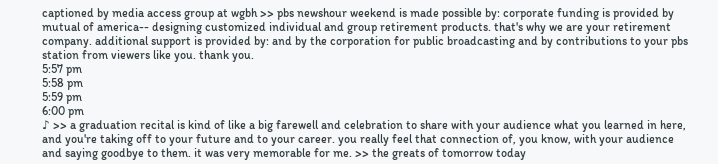captioned by media access group at wgbh >> pbs newshour weekend is made possible by: corporate funding is provided by mutual of america-- designing customized individual and group retirement products. that's why we are your retirement company. additional support is provided by: and by the corporation for public broadcasting and by contributions to your pbs station from viewers like you. thank you.
5:57 pm
5:58 pm
5:59 pm
6:00 pm
♪ >> a graduation recital is kind of like a big farewell and celebration to share with your audience what you learned in here, and you're taking off to your future and to your career. you really feel that connection of, you know, with your audience and saying goodbye to them. it was very memorable for me. >> the greats of tomorrow today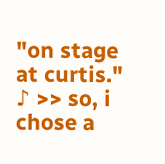"on stage at curtis." ♪ >> so, i chose a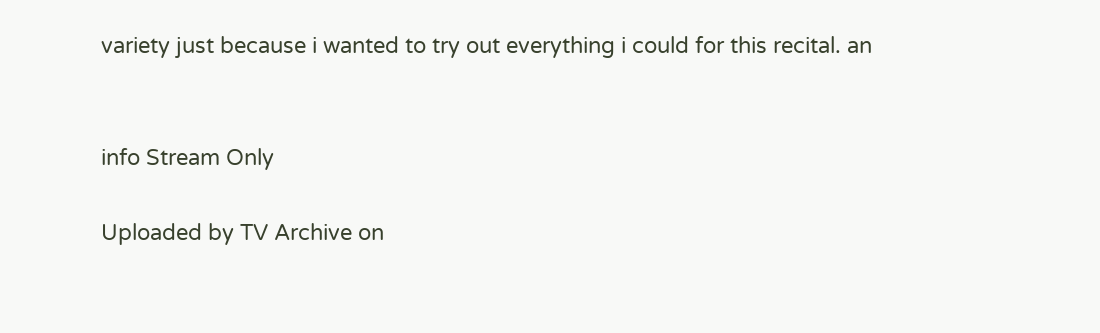variety just because i wanted to try out everything i could for this recital. an


info Stream Only

Uploaded by TV Archive on